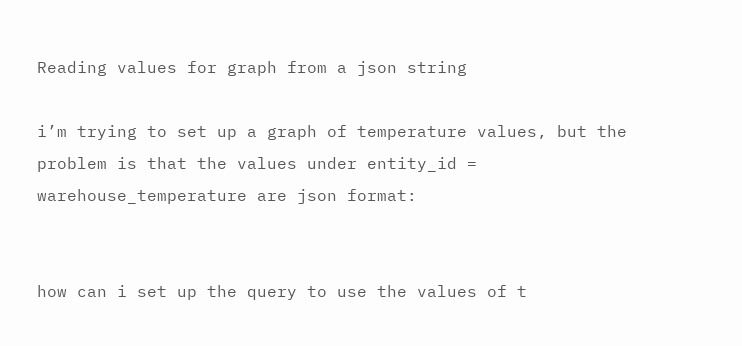Reading values for graph from a json string

i’m trying to set up a graph of temperature values, but the problem is that the values under entity_id = warehouse_temperature are json format:


how can i set up the query to use the values of t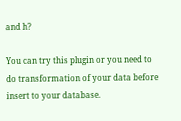and h?

You can try this plugin or you need to do transformation of your data before insert to your database.